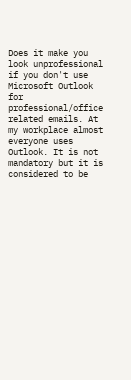Does it make you look unprofessional if you don't use Microsoft Outlook for professional/office related emails. At my workplace almost everyone uses Outlook. It is not mandatory but it is considered to be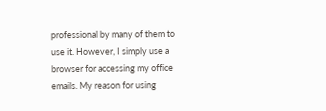professional by many of them to use it. However, I simply use a browser for accessing my office emails. My reason for using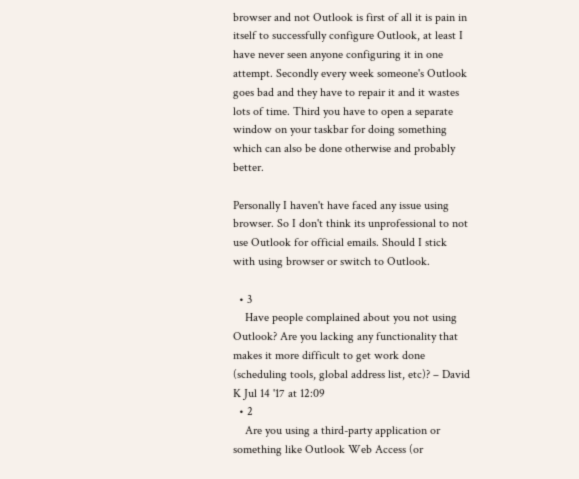browser and not Outlook is first of all it is pain in itself to successfully configure Outlook, at least I have never seen anyone configuring it in one attempt. Secondly every week someone's Outlook goes bad and they have to repair it and it wastes lots of time. Third you have to open a separate window on your taskbar for doing something which can also be done otherwise and probably better.

Personally I haven't have faced any issue using browser. So I don't think its unprofessional to not use Outlook for official emails. Should I stick with using browser or switch to Outlook.

  • 3
    Have people complained about you not using Outlook? Are you lacking any functionality that makes it more difficult to get work done (scheduling tools, global address list, etc)? – David K Jul 14 '17 at 12:09
  • 2
    Are you using a third-party application or something like Outlook Web Access (or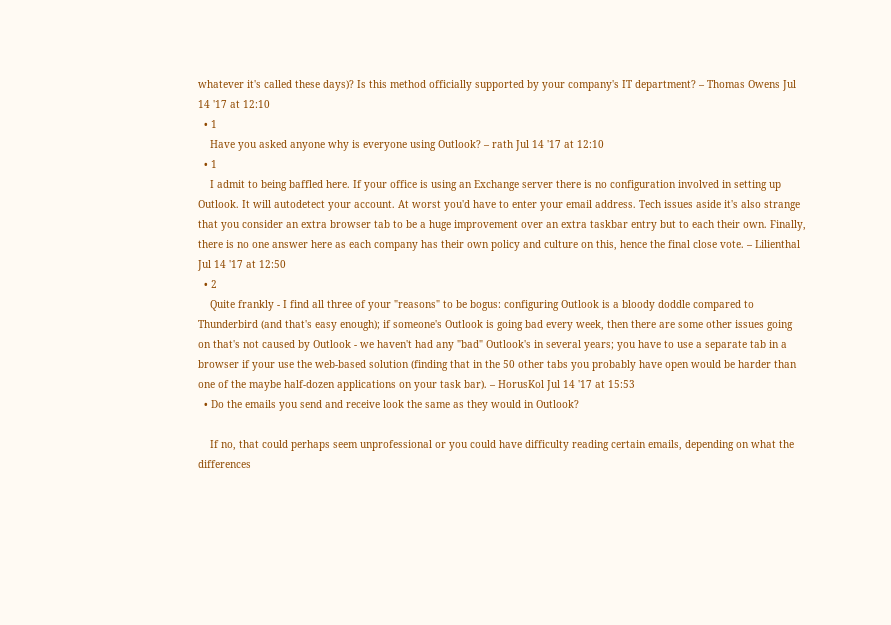whatever it's called these days)? Is this method officially supported by your company's IT department? – Thomas Owens Jul 14 '17 at 12:10
  • 1
    Have you asked anyone why is everyone using Outlook? – rath Jul 14 '17 at 12:10
  • 1
    I admit to being baffled here. If your office is using an Exchange server there is no configuration involved in setting up Outlook. It will autodetect your account. At worst you'd have to enter your email address. Tech issues aside it's also strange that you consider an extra browser tab to be a huge improvement over an extra taskbar entry but to each their own. Finally, there is no one answer here as each company has their own policy and culture on this, hence the final close vote. – Lilienthal Jul 14 '17 at 12:50
  • 2
    Quite frankly - I find all three of your "reasons" to be bogus: configuring Outlook is a bloody doddle compared to Thunderbird (and that's easy enough); if someone's Outlook is going bad every week, then there are some other issues going on that's not caused by Outlook - we haven't had any "bad" Outlook's in several years; you have to use a separate tab in a browser if your use the web-based solution (finding that in the 50 other tabs you probably have open would be harder than one of the maybe half-dozen applications on your task bar). – HorusKol Jul 14 '17 at 15:53
  • Do the emails you send and receive look the same as they would in Outlook?

    If no, that could perhaps seem unprofessional or you could have difficulty reading certain emails, depending on what the differences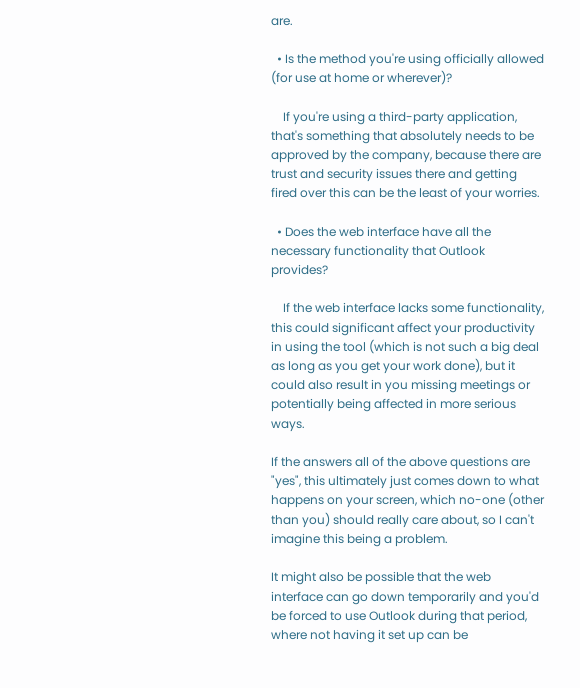are.

  • Is the method you're using officially allowed (for use at home or wherever)?

    If you're using a third-party application, that's something that absolutely needs to be approved by the company, because there are trust and security issues there and getting fired over this can be the least of your worries.

  • Does the web interface have all the necessary functionality that Outlook provides?

    If the web interface lacks some functionality, this could significant affect your productivity in using the tool (which is not such a big deal as long as you get your work done), but it could also result in you missing meetings or potentially being affected in more serious ways.

If the answers all of the above questions are "yes", this ultimately just comes down to what happens on your screen, which no-one (other than you) should really care about, so I can't imagine this being a problem.

It might also be possible that the web interface can go down temporarily and you'd be forced to use Outlook during that period, where not having it set up can be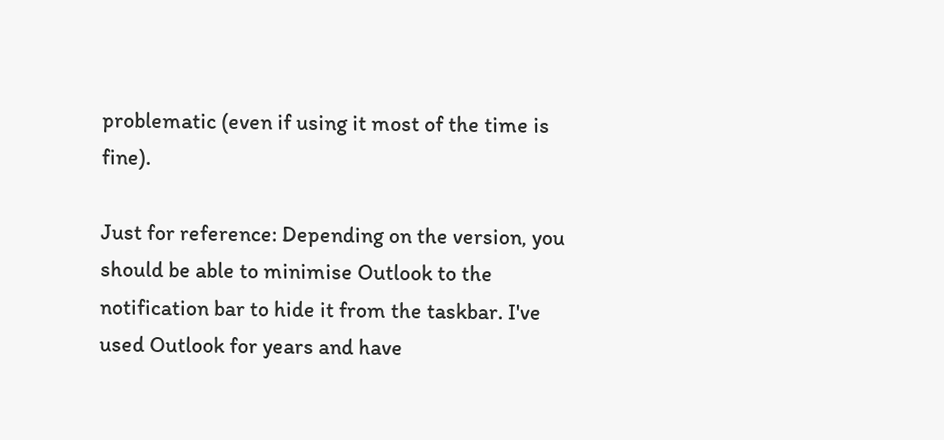problematic (even if using it most of the time is fine).

Just for reference: Depending on the version, you should be able to minimise Outlook to the notification bar to hide it from the taskbar. I've used Outlook for years and have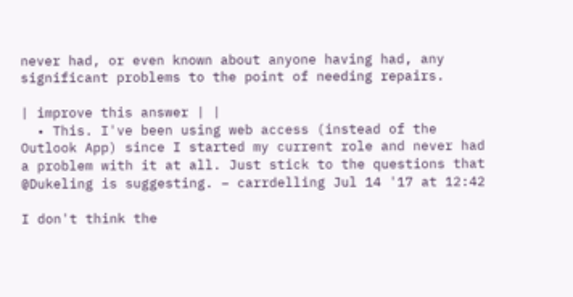never had, or even known about anyone having had, any significant problems to the point of needing repairs.

| improve this answer | |
  • This. I've been using web access (instead of the Outlook App) since I started my current role and never had a problem with it at all. Just stick to the questions that @Dukeling is suggesting. – carrdelling Jul 14 '17 at 12:42

I don't think the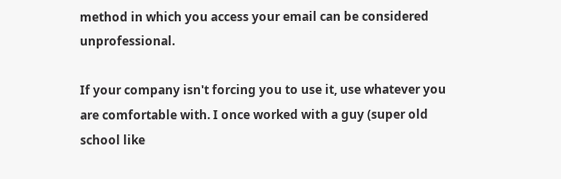method in which you access your email can be considered unprofessional.

If your company isn't forcing you to use it, use whatever you are comfortable with. I once worked with a guy (super old school like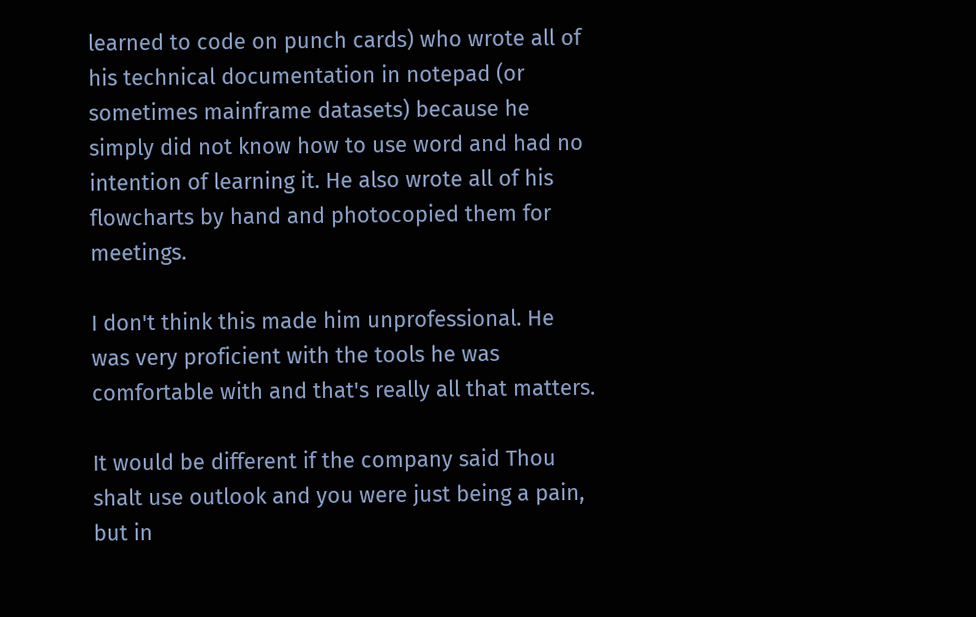learned to code on punch cards) who wrote all of his technical documentation in notepad (or sometimes mainframe datasets) because he simply did not know how to use word and had no intention of learning it. He also wrote all of his flowcharts by hand and photocopied them for meetings.

I don't think this made him unprofessional. He was very proficient with the tools he was comfortable with and that's really all that matters.

It would be different if the company said Thou shalt use outlook and you were just being a pain, but in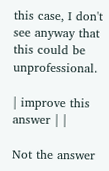this case, I don't see anyway that this could be unprofessional.

| improve this answer | |

Not the answer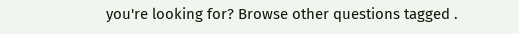you're looking for? Browse other questions tagged .